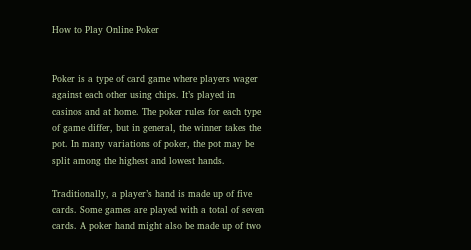How to Play Online Poker


Poker is a type of card game where players wager against each other using chips. It’s played in casinos and at home. The poker rules for each type of game differ, but in general, the winner takes the pot. In many variations of poker, the pot may be split among the highest and lowest hands.

Traditionally, a player’s hand is made up of five cards. Some games are played with a total of seven cards. A poker hand might also be made up of two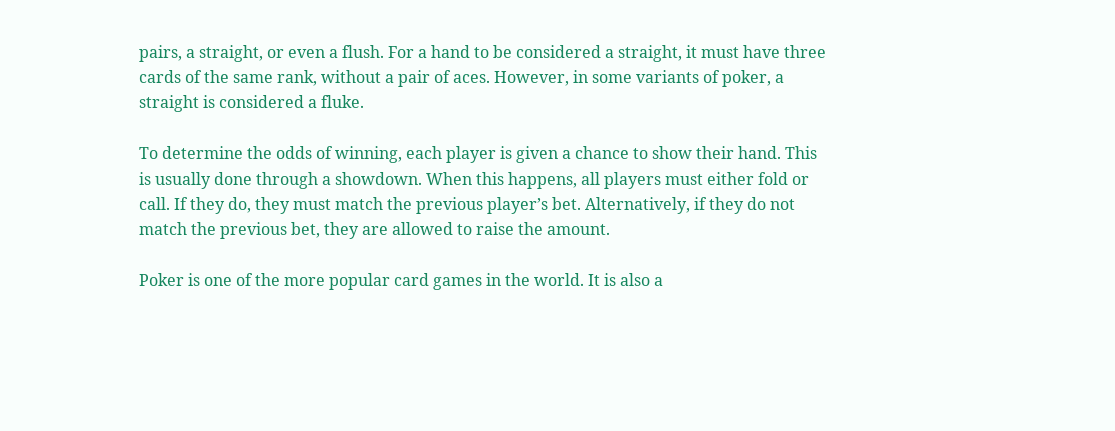pairs, a straight, or even a flush. For a hand to be considered a straight, it must have three cards of the same rank, without a pair of aces. However, in some variants of poker, a straight is considered a fluke.

To determine the odds of winning, each player is given a chance to show their hand. This is usually done through a showdown. When this happens, all players must either fold or call. If they do, they must match the previous player’s bet. Alternatively, if they do not match the previous bet, they are allowed to raise the amount.

Poker is one of the more popular card games in the world. It is also a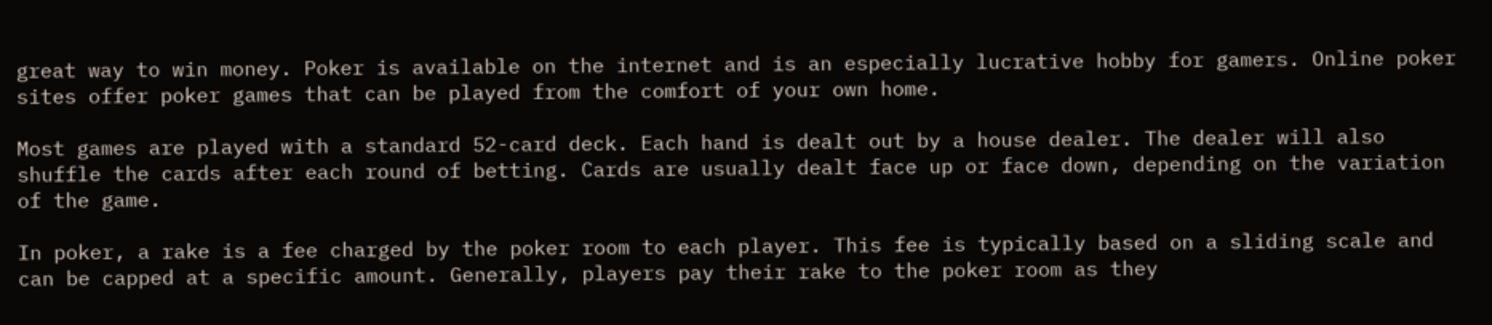great way to win money. Poker is available on the internet and is an especially lucrative hobby for gamers. Online poker sites offer poker games that can be played from the comfort of your own home.

Most games are played with a standard 52-card deck. Each hand is dealt out by a house dealer. The dealer will also shuffle the cards after each round of betting. Cards are usually dealt face up or face down, depending on the variation of the game.

In poker, a rake is a fee charged by the poker room to each player. This fee is typically based on a sliding scale and can be capped at a specific amount. Generally, players pay their rake to the poker room as they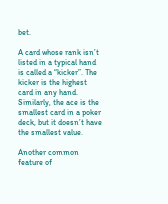bet.

A card whose rank isn’t listed in a typical hand is called a “kicker”. The kicker is the highest card in any hand. Similarly, the ace is the smallest card in a poker deck, but it doesn’t have the smallest value.

Another common feature of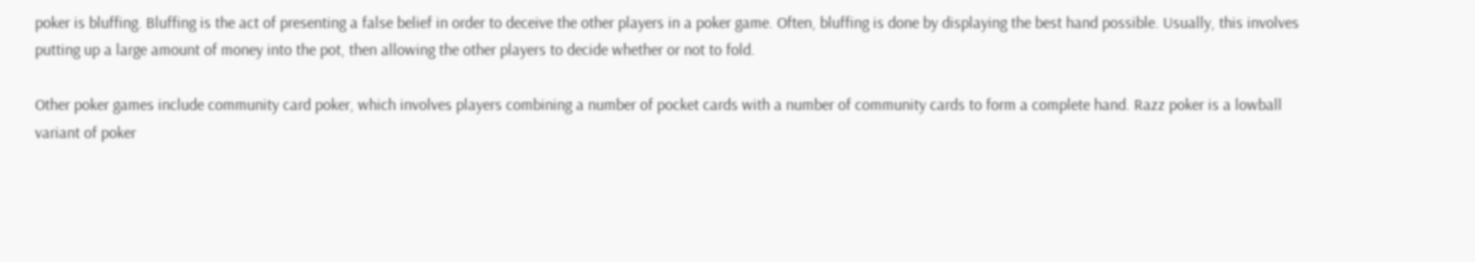poker is bluffing. Bluffing is the act of presenting a false belief in order to deceive the other players in a poker game. Often, bluffing is done by displaying the best hand possible. Usually, this involves putting up a large amount of money into the pot, then allowing the other players to decide whether or not to fold.

Other poker games include community card poker, which involves players combining a number of pocket cards with a number of community cards to form a complete hand. Razz poker is a lowball variant of poker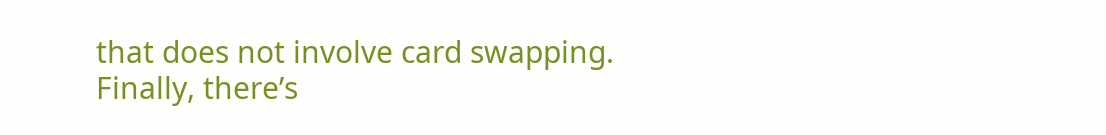that does not involve card swapping. Finally, there’s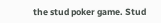the stud poker game. Stud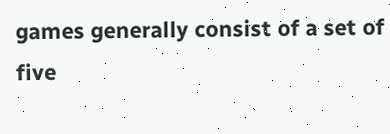games generally consist of a set of five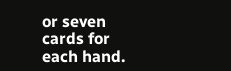or seven cards for each hand.